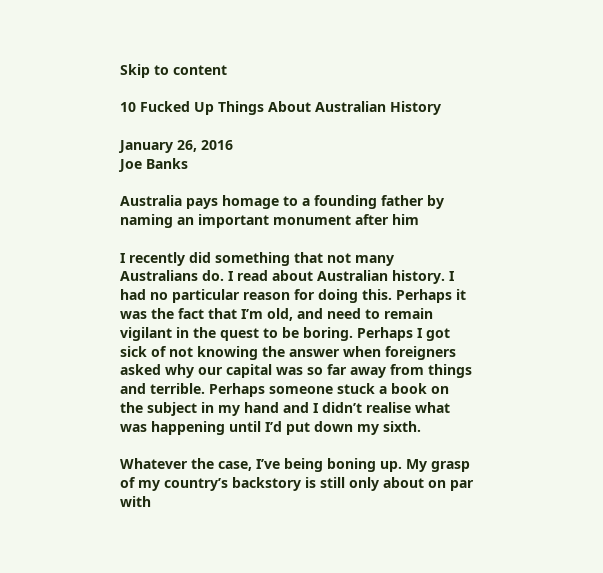Skip to content

10 Fucked Up Things About Australian History

January 26, 2016
Joe Banks

Australia pays homage to a founding father by naming an important monument after him

I recently did something that not many Australians do. I read about Australian history. I had no particular reason for doing this. Perhaps it was the fact that I’m old, and need to remain vigilant in the quest to be boring. Perhaps I got sick of not knowing the answer when foreigners asked why our capital was so far away from things and terrible. Perhaps someone stuck a book on the subject in my hand and I didn’t realise what was happening until I’d put down my sixth.

Whatever the case, I’ve being boning up. My grasp of my country’s backstory is still only about on par with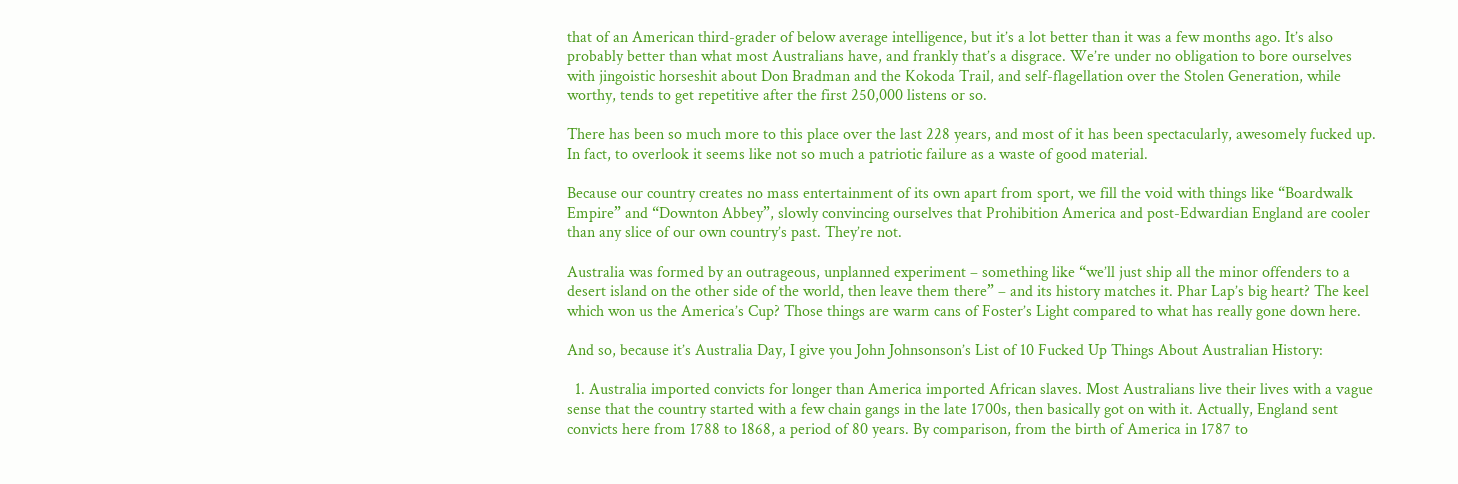that of an American third-grader of below average intelligence, but it’s a lot better than it was a few months ago. It’s also probably better than what most Australians have, and frankly that’s a disgrace. We’re under no obligation to bore ourselves with jingoistic horseshit about Don Bradman and the Kokoda Trail, and self-flagellation over the Stolen Generation, while worthy, tends to get repetitive after the first 250,000 listens or so.

There has been so much more to this place over the last 228 years, and most of it has been spectacularly, awesomely fucked up. In fact, to overlook it seems like not so much a patriotic failure as a waste of good material.

Because our country creates no mass entertainment of its own apart from sport, we fill the void with things like “Boardwalk Empire” and “Downton Abbey”, slowly convincing ourselves that Prohibition America and post-Edwardian England are cooler than any slice of our own country’s past. They’re not.

Australia was formed by an outrageous, unplanned experiment – something like “we’ll just ship all the minor offenders to a desert island on the other side of the world, then leave them there” – and its history matches it. Phar Lap’s big heart? The keel which won us the America’s Cup? Those things are warm cans of Foster’s Light compared to what has really gone down here.

And so, because it’s Australia Day, I give you John Johnsonson’s List of 10 Fucked Up Things About Australian History:

  1. Australia imported convicts for longer than America imported African slaves. Most Australians live their lives with a vague sense that the country started with a few chain gangs in the late 1700s, then basically got on with it. Actually, England sent convicts here from 1788 to 1868, a period of 80 years. By comparison, from the birth of America in 1787 to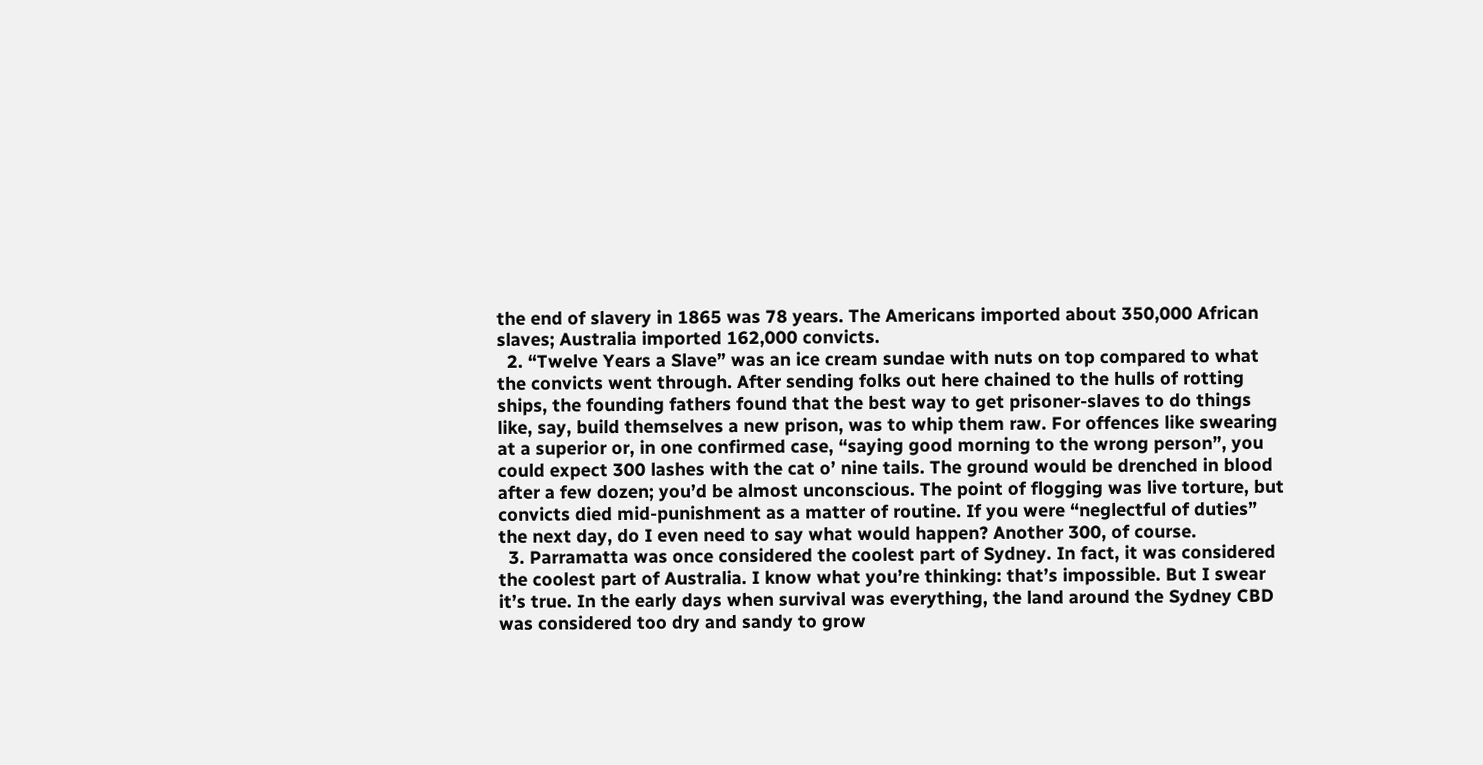the end of slavery in 1865 was 78 years. The Americans imported about 350,000 African slaves; Australia imported 162,000 convicts.
  2. “Twelve Years a Slave” was an ice cream sundae with nuts on top compared to what the convicts went through. After sending folks out here chained to the hulls of rotting ships, the founding fathers found that the best way to get prisoner-slaves to do things like, say, build themselves a new prison, was to whip them raw. For offences like swearing at a superior or, in one confirmed case, “saying good morning to the wrong person”, you could expect 300 lashes with the cat o’ nine tails. The ground would be drenched in blood after a few dozen; you’d be almost unconscious. The point of flogging was live torture, but convicts died mid-punishment as a matter of routine. If you were “neglectful of duties” the next day, do I even need to say what would happen? Another 300, of course.
  3. Parramatta was once considered the coolest part of Sydney. In fact, it was considered the coolest part of Australia. I know what you’re thinking: that’s impossible. But I swear it’s true. In the early days when survival was everything, the land around the Sydney CBD was considered too dry and sandy to grow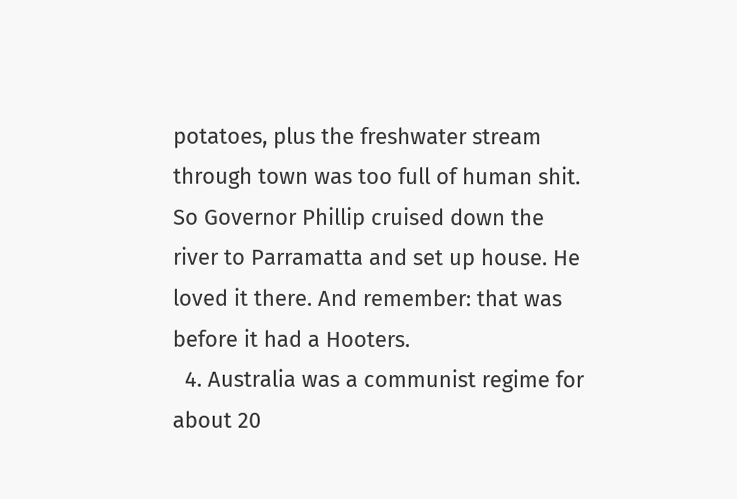potatoes, plus the freshwater stream through town was too full of human shit. So Governor Phillip cruised down the river to Parramatta and set up house. He loved it there. And remember: that was before it had a Hooters.
  4. Australia was a communist regime for about 20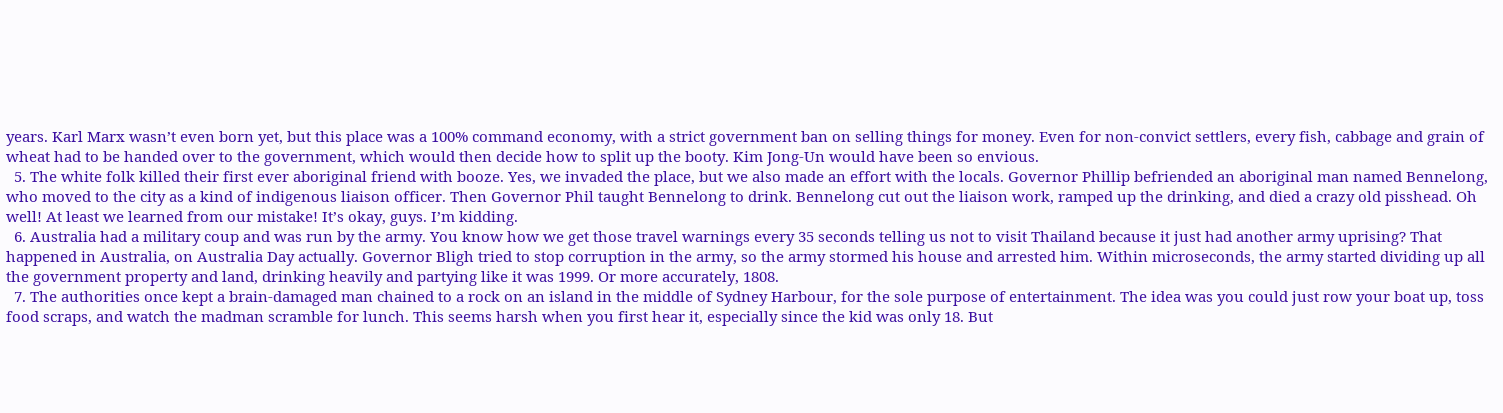years. Karl Marx wasn’t even born yet, but this place was a 100% command economy, with a strict government ban on selling things for money. Even for non-convict settlers, every fish, cabbage and grain of wheat had to be handed over to the government, which would then decide how to split up the booty. Kim Jong-Un would have been so envious.
  5. The white folk killed their first ever aboriginal friend with booze. Yes, we invaded the place, but we also made an effort with the locals. Governor Phillip befriended an aboriginal man named Bennelong, who moved to the city as a kind of indigenous liaison officer. Then Governor Phil taught Bennelong to drink. Bennelong cut out the liaison work, ramped up the drinking, and died a crazy old pisshead. Oh well! At least we learned from our mistake! It’s okay, guys. I’m kidding.
  6. Australia had a military coup and was run by the army. You know how we get those travel warnings every 35 seconds telling us not to visit Thailand because it just had another army uprising? That happened in Australia, on Australia Day actually. Governor Bligh tried to stop corruption in the army, so the army stormed his house and arrested him. Within microseconds, the army started dividing up all the government property and land, drinking heavily and partying like it was 1999. Or more accurately, 1808.
  7. The authorities once kept a brain-damaged man chained to a rock on an island in the middle of Sydney Harbour, for the sole purpose of entertainment. The idea was you could just row your boat up, toss food scraps, and watch the madman scramble for lunch. This seems harsh when you first hear it, especially since the kid was only 18. But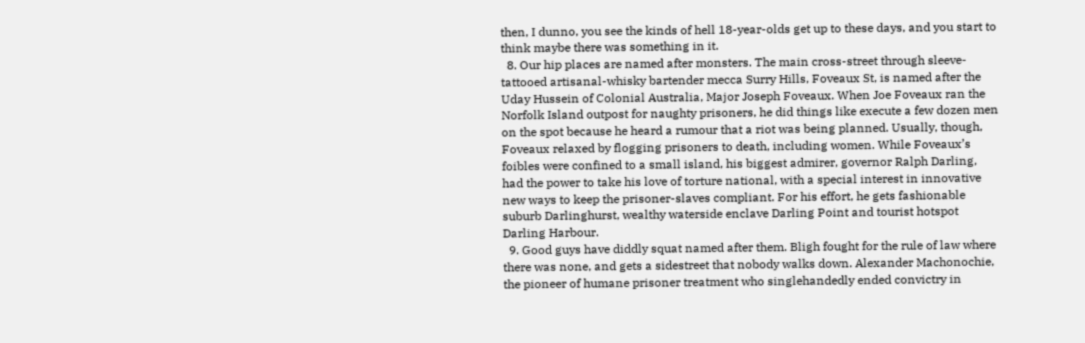then, I dunno, you see the kinds of hell 18-year-olds get up to these days, and you start to think maybe there was something in it.
  8. Our hip places are named after monsters. The main cross-street through sleeve-tattooed artisanal-whisky bartender mecca Surry Hills, Foveaux St, is named after the Uday Hussein of Colonial Australia, Major Joseph Foveaux. When Joe Foveaux ran the Norfolk Island outpost for naughty prisoners, he did things like execute a few dozen men on the spot because he heard a rumour that a riot was being planned. Usually, though, Foveaux relaxed by flogging prisoners to death, including women. While Foveaux’s foibles were confined to a small island, his biggest admirer, governor Ralph Darling, had the power to take his love of torture national, with a special interest in innovative new ways to keep the prisoner-slaves compliant. For his effort, he gets fashionable suburb Darlinghurst, wealthy waterside enclave Darling Point and tourist hotspot Darling Harbour.
  9. Good guys have diddly squat named after them. Bligh fought for the rule of law where there was none, and gets a sidestreet that nobody walks down. Alexander Machonochie, the pioneer of humane prisoner treatment who singlehandedly ended convictry in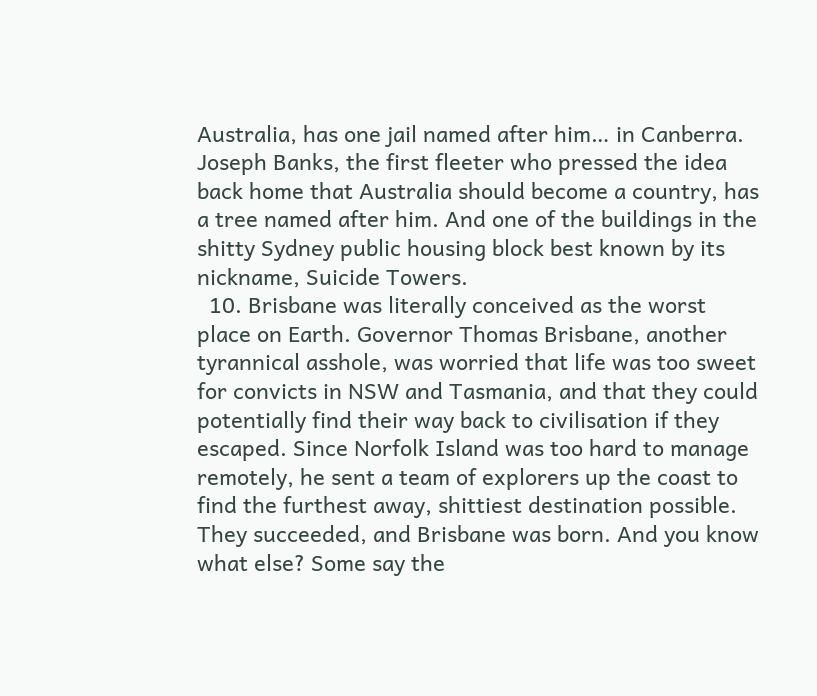Australia, has one jail named after him… in Canberra. Joseph Banks, the first fleeter who pressed the idea back home that Australia should become a country, has a tree named after him. And one of the buildings in the shitty Sydney public housing block best known by its nickname, Suicide Towers.
  10. Brisbane was literally conceived as the worst place on Earth. Governor Thomas Brisbane, another tyrannical asshole, was worried that life was too sweet for convicts in NSW and Tasmania, and that they could potentially find their way back to civilisation if they escaped. Since Norfolk Island was too hard to manage remotely, he sent a team of explorers up the coast to find the furthest away, shittiest destination possible. They succeeded, and Brisbane was born. And you know what else? Some say the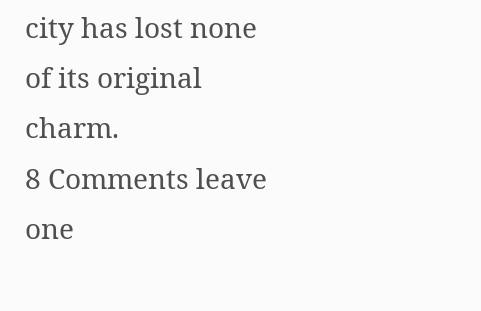city has lost none of its original charm.
8 Comments leave one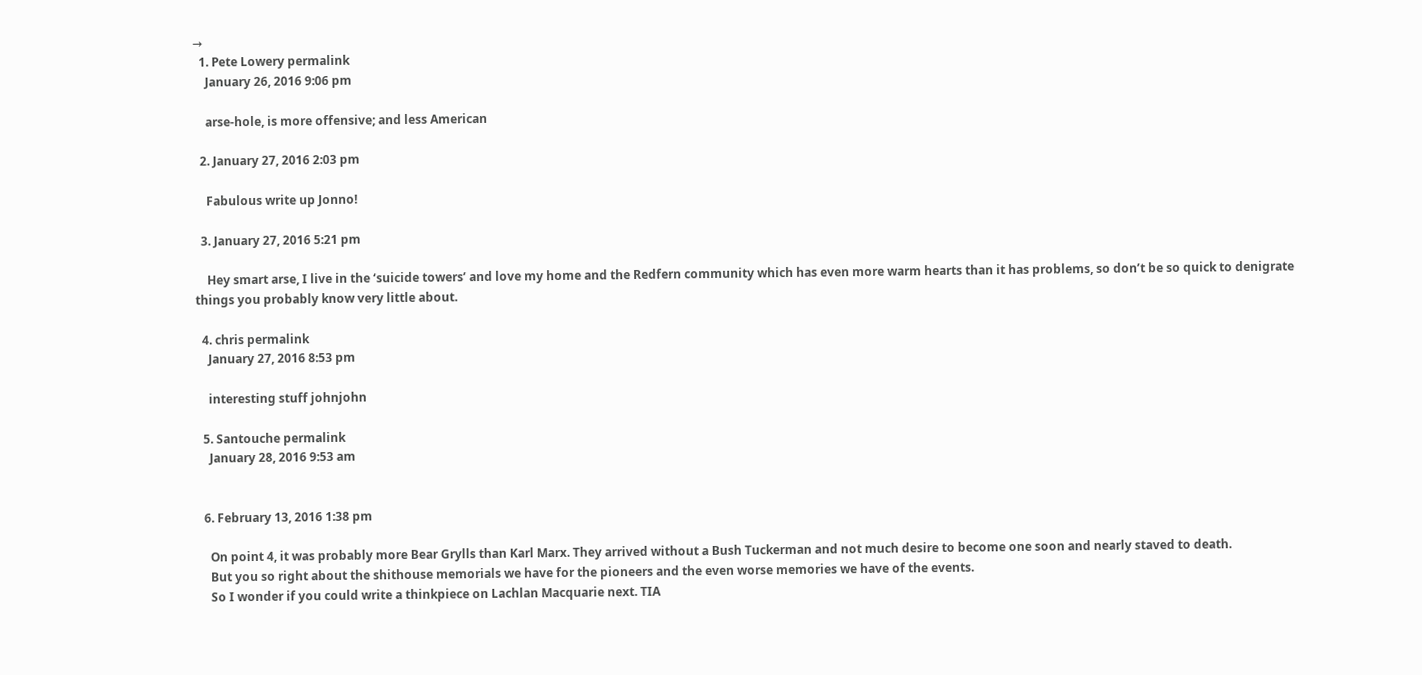→
  1. Pete Lowery permalink
    January 26, 2016 9:06 pm

    arse-hole, is more offensive; and less American

  2. January 27, 2016 2:03 pm

    Fabulous write up Jonno!

  3. January 27, 2016 5:21 pm

    Hey smart arse, I live in the ‘suicide towers’ and love my home and the Redfern community which has even more warm hearts than it has problems, so don’t be so quick to denigrate things you probably know very little about.

  4. chris permalink
    January 27, 2016 8:53 pm

    interesting stuff johnjohn

  5. Santouche permalink
    January 28, 2016 9:53 am


  6. February 13, 2016 1:38 pm

    On point 4, it was probably more Bear Grylls than Karl Marx. They arrived without a Bush Tuckerman and not much desire to become one soon and nearly staved to death.
    But you so right about the shithouse memorials we have for the pioneers and the even worse memories we have of the events.
    So I wonder if you could write a thinkpiece on Lachlan Macquarie next. TIA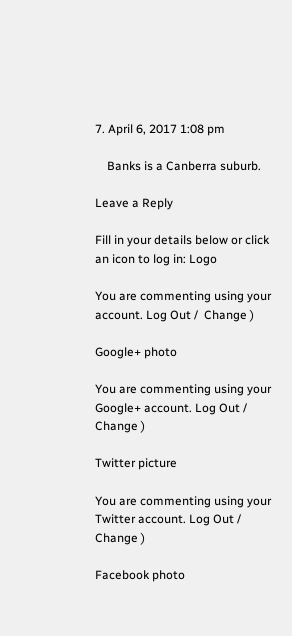7. April 6, 2017 1:08 pm

    Banks is a Canberra suburb.

Leave a Reply

Fill in your details below or click an icon to log in: Logo

You are commenting using your account. Log Out /  Change )

Google+ photo

You are commenting using your Google+ account. Log Out /  Change )

Twitter picture

You are commenting using your Twitter account. Log Out /  Change )

Facebook photo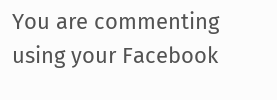You are commenting using your Facebook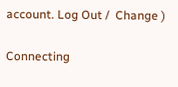account. Log Out /  Change )

Connecting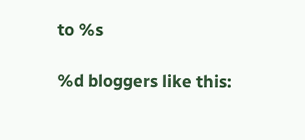to %s

%d bloggers like this: